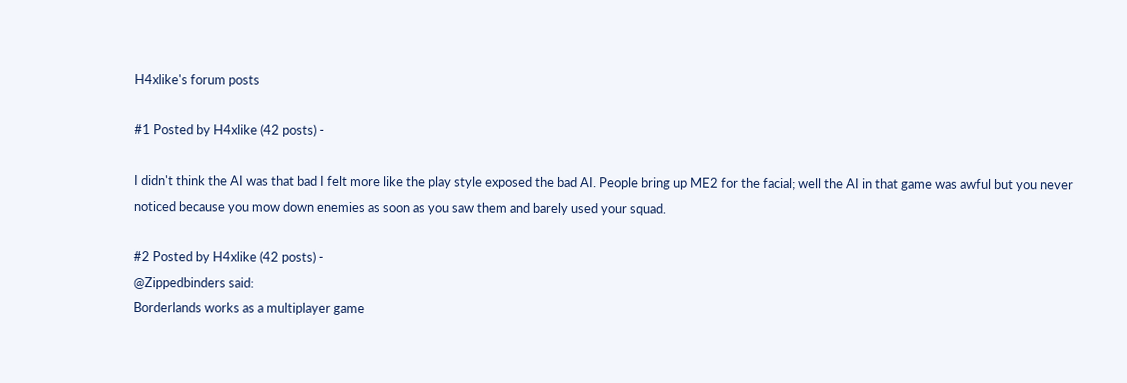H4xlike's forum posts

#1 Posted by H4xlike (42 posts) -

I didn't think the AI was that bad I felt more like the play style exposed the bad AI. People bring up ME2 for the facial; well the AI in that game was awful but you never noticed because you mow down enemies as soon as you saw them and barely used your squad.

#2 Posted by H4xlike (42 posts) -
@Zippedbinders said:
Borderlands works as a multiplayer game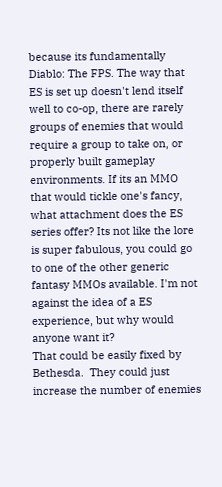because its fundamentally Diablo: The FPS. The way that ES is set up doesn't lend itself well to co-op, there are rarely groups of enemies that would require a group to take on, or properly built gameplay environments. If its an MMO that would tickle one's fancy, what attachment does the ES series offer? Its not like the lore is super fabulous, you could go to one of the other generic fantasy MMOs available. I'm not against the idea of a ES experience, but why would anyone want it?
That could be easily fixed by Bethesda.  They could just increase the number of enemies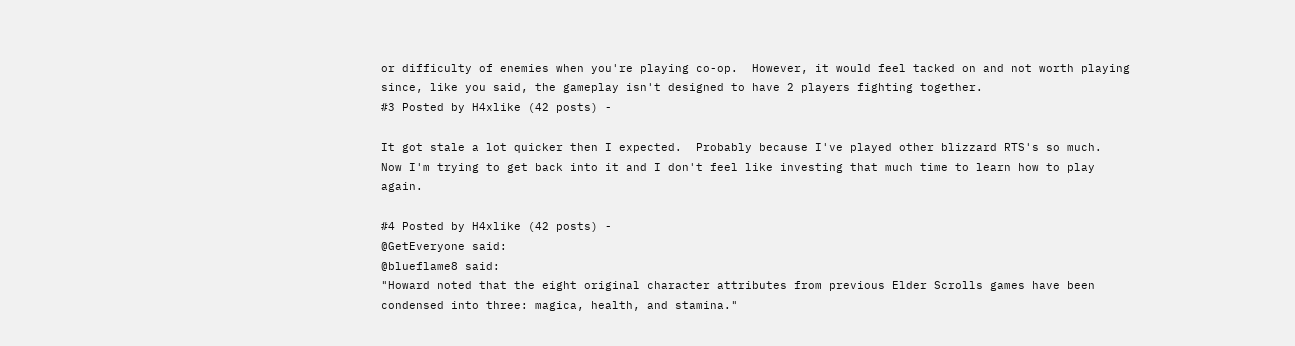or difficulty of enemies when you're playing co-op.  However, it would feel tacked on and not worth playing since, like you said, the gameplay isn't designed to have 2 players fighting together.
#3 Posted by H4xlike (42 posts) -

It got stale a lot quicker then I expected.  Probably because I've played other blizzard RTS's so much.  Now I'm trying to get back into it and I don't feel like investing that much time to learn how to play again.

#4 Posted by H4xlike (42 posts) -
@GetEveryone said:
@blueflame8 said:
"Howard noted that the eight original character attributes from previous Elder Scrolls games have been condensed into three: magica, health, and stamina."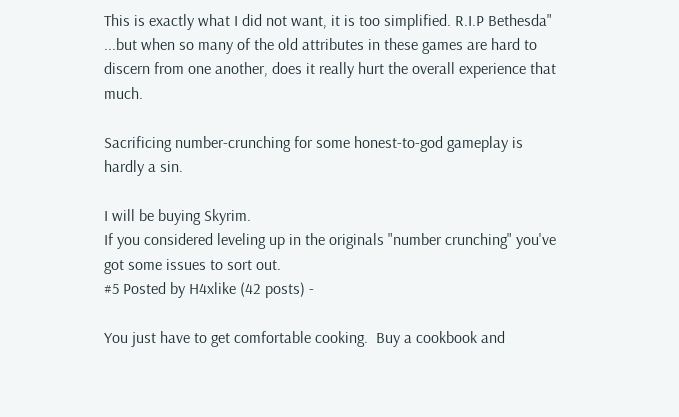This is exactly what I did not want, it is too simplified. R.I.P Bethesda"
...but when so many of the old attributes in these games are hard to discern from one another, does it really hurt the overall experience that much.

Sacrificing number-crunching for some honest-to-god gameplay is hardly a sin.

I will be buying Skyrim.
If you considered leveling up in the originals "number crunching" you've got some issues to sort out.
#5 Posted by H4xlike (42 posts) -

You just have to get comfortable cooking.  Buy a cookbook and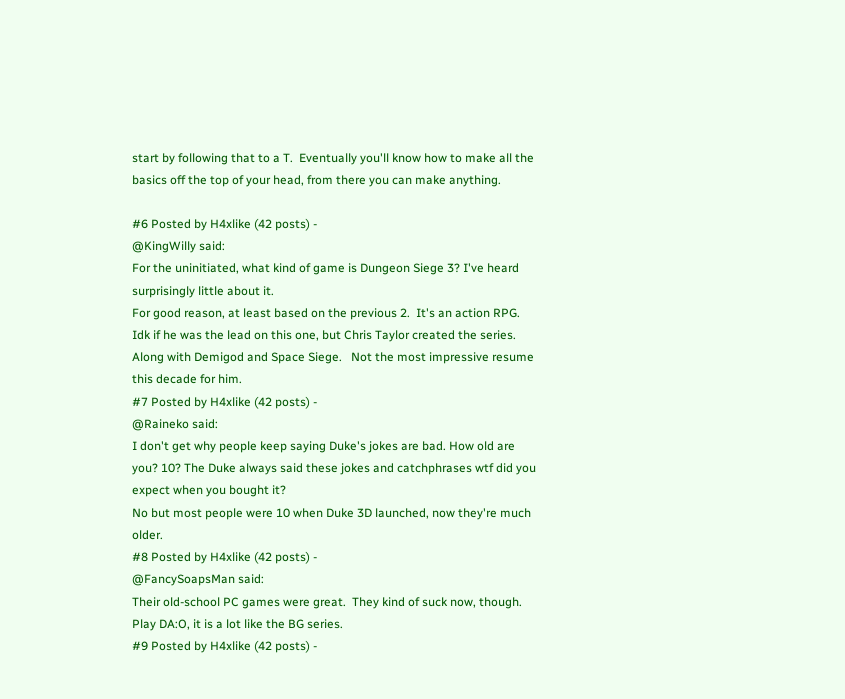start by following that to a T.  Eventually you'll know how to make all the basics off the top of your head, from there you can make anything.

#6 Posted by H4xlike (42 posts) -
@KingWilly said:
For the uninitiated, what kind of game is Dungeon Siege 3? I've heard surprisingly little about it.
For good reason, at least based on the previous 2.  It's an action RPG.  Idk if he was the lead on this one, but Chris Taylor created the series.  Along with Demigod and Space Siege.   Not the most impressive resume this decade for him.
#7 Posted by H4xlike (42 posts) -
@Raineko said:
I don't get why people keep saying Duke's jokes are bad. How old are you? 10? The Duke always said these jokes and catchphrases wtf did you expect when you bought it?
No but most people were 10 when Duke 3D launched, now they're much older.
#8 Posted by H4xlike (42 posts) -
@FancySoapsMan said:
Their old-school PC games were great.  They kind of suck now, though.
Play DA:O, it is a lot like the BG series.
#9 Posted by H4xlike (42 posts) -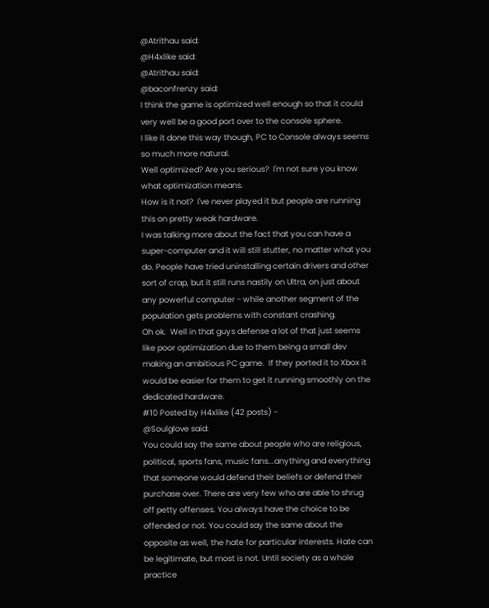@Atrithau said:
@H4xlike said:
@Atrithau said:
@baconfrenzy said:
I think the game is optimized well enough so that it could very well be a good port over to the console sphere.
I like it done this way though, PC to Console always seems so much more natural.
Well optimized? Are you serious?  I'm not sure you know what optimization means.
How is it not?  I've never played it but people are running this on pretty weak hardware.
I was talking more about the fact that you can have a super-computer and it will still stutter, no matter what you do. People have tried uninstalling certain drivers and other sort of crap, but it still runs nastily on Ultra, on just about any powerful computer - while another segment of the population gets problems with constant crashing.
Oh ok.  Well in that guys defense a lot of that just seems like poor optimization due to them being a small dev making an ambitious PC game.  If they ported it to Xbox it would be easier for them to get it running smoothly on the dedicated hardware.
#10 Posted by H4xlike (42 posts) -
@Soulglove said:
You could say the same about people who are religious, political, sports fans, music fans...anything and everything that someone would defend their beliefs or defend their purchase over. There are very few who are able to shrug off petty offenses. You always have the choice to be offended or not. You could say the same about the opposite as well, the hate for particular interests. Hate can be legitimate, but most is not. Until society as a whole practice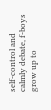self-control and calmly debate, f-boys grow up to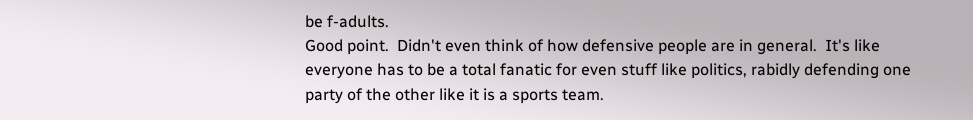be f-adults.
Good point.  Didn't even think of how defensive people are in general.  It's like everyone has to be a total fanatic for even stuff like politics, rabidly defending one party of the other like it is a sports team.